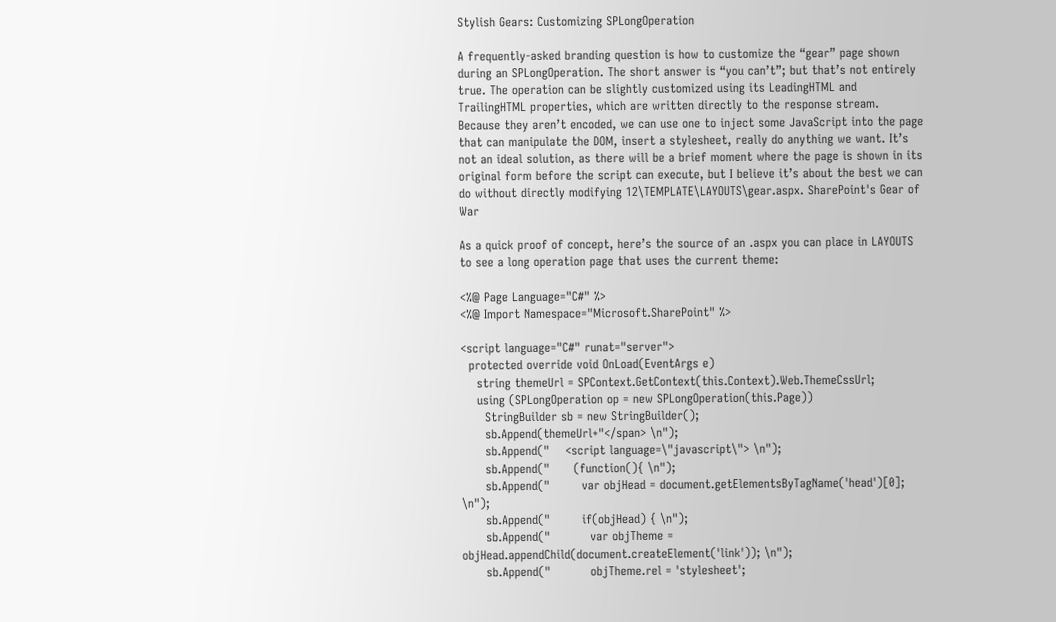Stylish Gears: Customizing SPLongOperation

A frequently-asked branding question is how to customize the “gear” page shown during an SPLongOperation. The short answer is “you can’t”; but that’s not entirely true. The operation can be slightly customized using its LeadingHTML and TrailingHTML properties, which are written directly to the response stream. Because they aren’t encoded, we can use one to inject some JavaScript into the page that can manipulate the DOM, insert a stylesheet, really do anything we want. It’s not an ideal solution, as there will be a brief moment where the page is shown in its original form before the script can execute, but I believe it’s about the best we can do without directly modifying 12\TEMPLATE\LAYOUTS\gear.aspx. SharePoint's Gear of War

As a quick proof of concept, here’s the source of an .aspx you can place in LAYOUTS to see a long operation page that uses the current theme:

<%@ Page Language="C#" %>
<%@ Import Namespace="Microsoft.SharePoint" %>

<script language="C#" runat="server">
  protected override void OnLoad(EventArgs e)
    string themeUrl = SPContext.GetContext(this.Context).Web.ThemeCssUrl;
    using (SPLongOperation op = new SPLongOperation(this.Page))
      StringBuilder sb = new StringBuilder();
      sb.Append(themeUrl+"</span> \n");
      sb.Append("    <script language=\"javascript\"> \n");
      sb.Append("      (function(){ \n");
      sb.Append("        var objHead = document.getElementsByTagName('head')[0]; \n");
      sb.Append("        if(objHead) { \n");
      sb.Append("          var objTheme = objHead.appendChild(document.createElement('link')); \n");
      sb.Append("          objTheme.rel = 'stylesheet';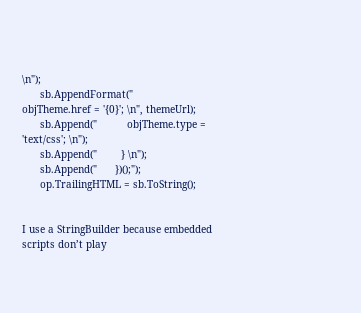\n");
      sb.AppendFormat("          objTheme.href = '{0}'; \n", themeUrl);
      sb.Append("          objTheme.type = 'text/css'; \n");
      sb.Append("        } \n");
      sb.Append("      })();");
      op.TrailingHTML = sb.ToString();


I use a StringBuilder because embedded scripts don’t play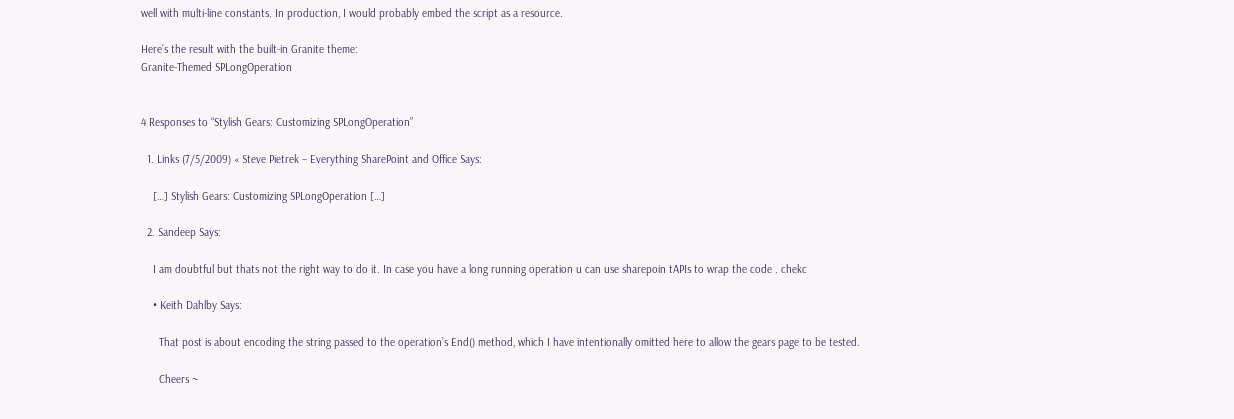well with multi-line constants. In production, I would probably embed the script as a resource.

Here’s the result with the built-in Granite theme:
Granite-Themed SPLongOperation


4 Responses to “Stylish Gears: Customizing SPLongOperation”

  1. Links (7/5/2009) « Steve Pietrek – Everything SharePoint and Office Says:

    […] Stylish Gears: Customizing SPLongOperation […]

  2. Sandeep Says:

    I am doubtful but thats not the right way to do it. In case you have a long running operation u can use sharepoin tAPIs to wrap the code . chekc

    • Keith Dahlby Says:

      That post is about encoding the string passed to the operation’s End() method, which I have intentionally omitted here to allow the gears page to be tested.

      Cheers ~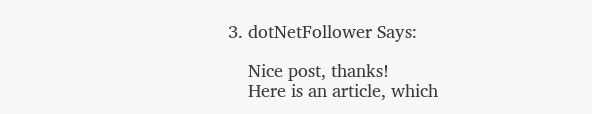3. dotNetFollower Says:

    Nice post, thanks!
    Here is an article, which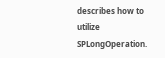describes how to utilize SPLongOperation.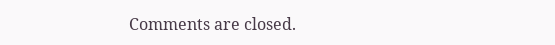Comments are closed.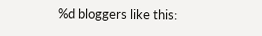%d bloggers like this: